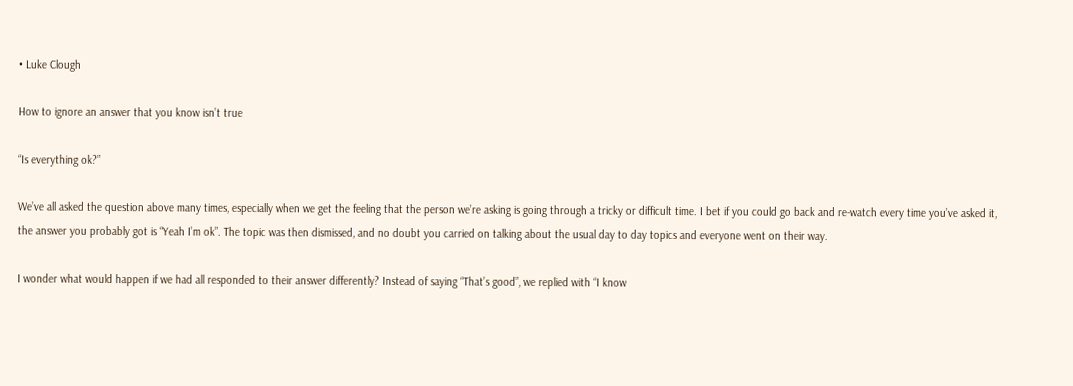• Luke Clough

How to ignore an answer that you know isn’t true

“Is everything ok?”

We’ve all asked the question above many times, especially when we get the feeling that the person we’re asking is going through a tricky or difficult time. I bet if you could go back and re-watch every time you’ve asked it, the answer you probably got is “Yeah I’m ok”. The topic was then dismissed, and no doubt you carried on talking about the usual day to day topics and everyone went on their way.

I wonder what would happen if we had all responded to their answer differently? Instead of saying “That’s good”, we replied with “I know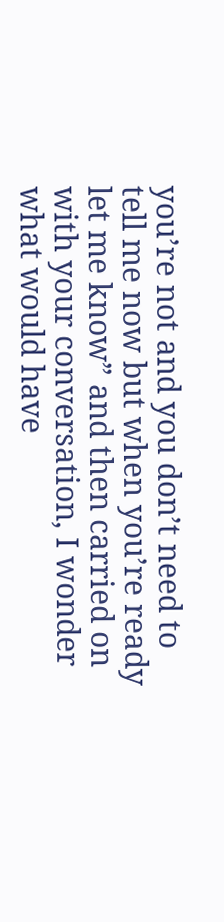you’re not and you don’t need to tell me now but when you’re ready let me know” and then carried on with your conversation, I wonder what would have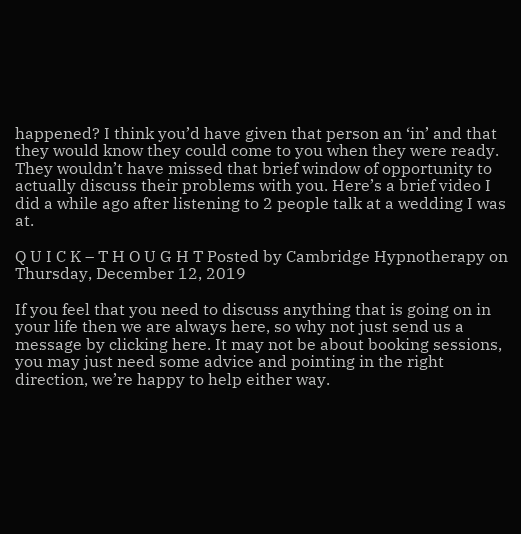happened? I think you’d have given that person an ‘in’ and that they would know they could come to you when they were ready. They wouldn’t have missed that brief window of opportunity to actually discuss their problems with you. Here’s a brief video I did a while ago after listening to 2 people talk at a wedding I was at.

Q U I C K – T H O U G H T Posted by Cambridge Hypnotherapy on Thursday, December 12, 2019

If you feel that you need to discuss anything that is going on in your life then we are always here, so why not just send us a message by clicking here. It may not be about booking sessions, you may just need some advice and pointing in the right direction, we’re happy to help either way.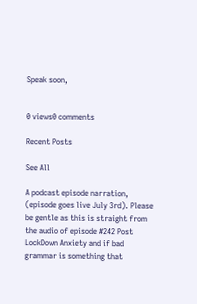Speak soon,


0 views0 comments

Recent Posts

See All

A podcast episode narration, (episode goes live July 3rd). Please be gentle as this is straight from the audio of episode #242 Post LockDown Anxiety and if bad grammar is something that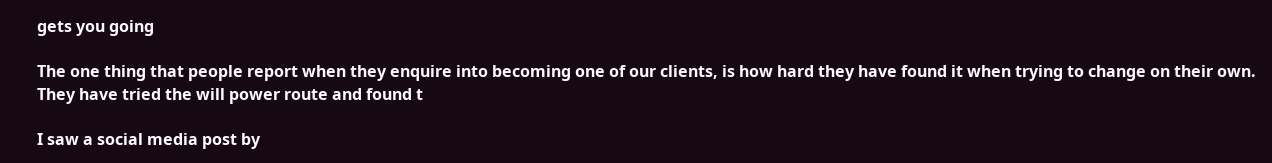gets you going

The one thing that people report when they enquire into becoming one of our clients, is how hard they have found it when trying to change on their own. They have tried the will power route and found t

I saw a social media post by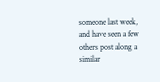someone last week, and have seen a few others post along a similar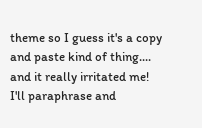theme so I guess it's a copy and paste kind of thing.... and it really irritated me! I'll paraphrase and